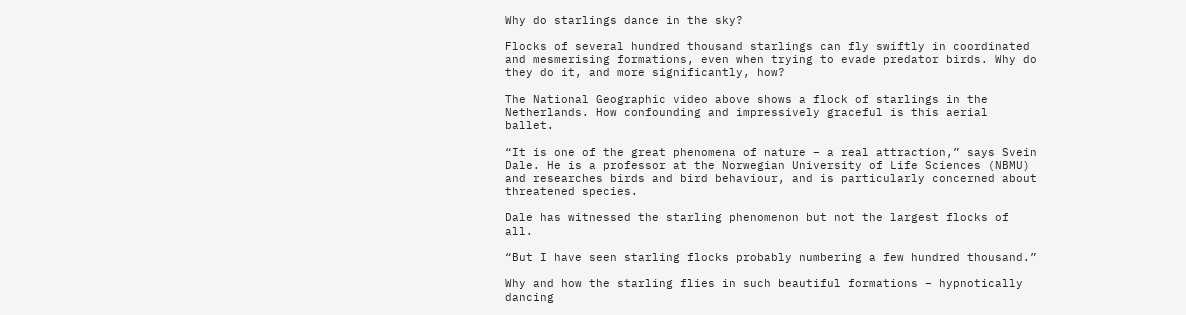Why do starlings dance in the sky?

Flocks of several hundred thousand starlings can fly swiftly in coordinated and mesmerising formations, even when trying to evade predator birds. Why do they do it, and more significantly, how?

The National Geographic video above shows a flock of starlings in the Netherlands. How confounding and impressively graceful is this aerial ballet.

“It is one of the great phenomena of nature – a real attraction,” says Svein Dale. He is a professor at the Norwegian University of Life Sciences (NBMU) and researches birds and bird behaviour, and is particularly concerned about threatened species.

Dale has witnessed the starling phenomenon but not the largest flocks of all.

“But I have seen starling flocks probably numbering a few hundred thousand.”

Why and how the starling flies in such beautiful formations – hypnotically dancing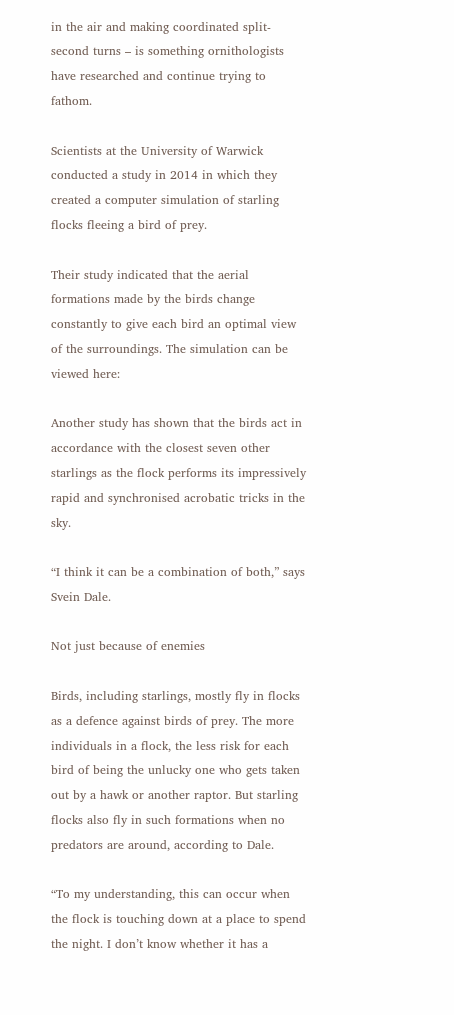in the air and making coordinated split-second turns – is something ornithologists have researched and continue trying to fathom.

Scientists at the University of Warwick conducted a study in 2014 in which they created a computer simulation of starling flocks fleeing a bird of prey.

Their study indicated that the aerial formations made by the birds change constantly to give each bird an optimal view of the surroundings. The simulation can be viewed here:

Another study has shown that the birds act in accordance with the closest seven other starlings as the flock performs its impressively rapid and synchronised acrobatic tricks in the sky.

“I think it can be a combination of both,” says Svein Dale.

Not just because of enemies

Birds, including starlings, mostly fly in flocks as a defence against birds of prey. The more individuals in a flock, the less risk for each bird of being the unlucky one who gets taken out by a hawk or another raptor. But starling flocks also fly in such formations when no predators are around, according to Dale.

“To my understanding, this can occur when the flock is touching down at a place to spend the night. I don’t know whether it has a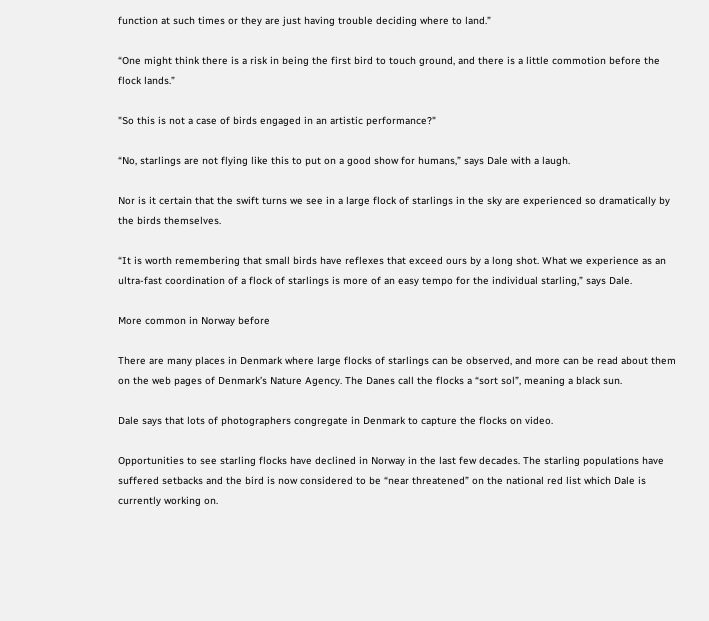function at such times or they are just having trouble deciding where to land.”

“One might think there is a risk in being the first bird to touch ground, and there is a little commotion before the flock lands.”

"So this is not a case of birds engaged in an artistic performance?"

“No, starlings are not flying like this to put on a good show for humans,” says Dale with a laugh.

Nor is it certain that the swift turns we see in a large flock of starlings in the sky are experienced so dramatically by the birds themselves.

“It is worth remembering that small birds have reflexes that exceed ours by a long shot. What we experience as an ultra-fast coordination of a flock of starlings is more of an easy tempo for the individual starling,” says Dale.

More common in Norway before

There are many places in Denmark where large flocks of starlings can be observed, and more can be read about them on the web pages of Denmark’s Nature Agency. The Danes call the flocks a “sort sol”, meaning a black sun.

Dale says that lots of photographers congregate in Denmark to capture the flocks on video.

Opportunities to see starling flocks have declined in Norway in the last few decades. The starling populations have suffered setbacks and the bird is now considered to be “near threatened” on the national red list which Dale is currently working on.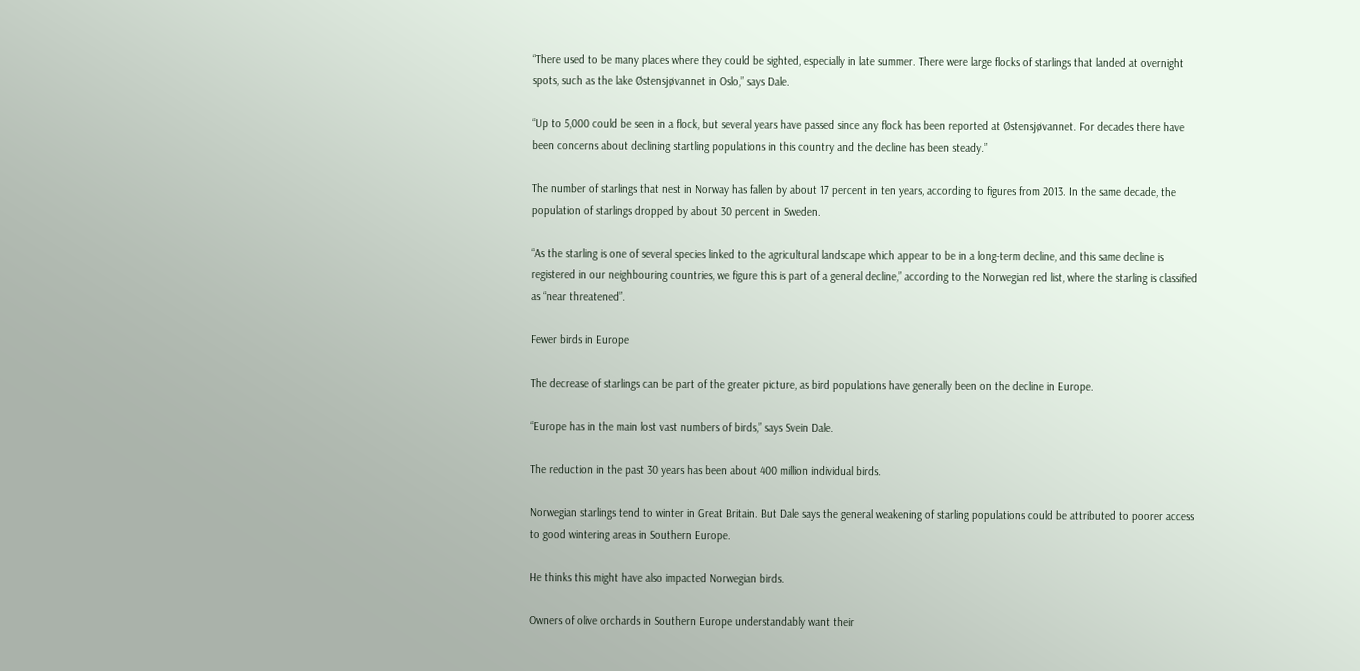“There used to be many places where they could be sighted, especially in late summer. There were large flocks of starlings that landed at overnight spots, such as the lake Østensjøvannet in Oslo,” says Dale.

“Up to 5,000 could be seen in a flock, but several years have passed since any flock has been reported at Østensjøvannet. For decades there have been concerns about declining startling populations in this country and the decline has been steady.”

The number of starlings that nest in Norway has fallen by about 17 percent in ten years, according to figures from 2013. In the same decade, the population of starlings dropped by about 30 percent in Sweden.

“As the starling is one of several species linked to the agricultural landscape which appear to be in a long-term decline, and this same decline is registered in our neighbouring countries, we figure this is part of a general decline,” according to the Norwegian red list, where the starling is classified as “near threatened”.

Fewer birds in Europe

The decrease of starlings can be part of the greater picture, as bird populations have generally been on the decline in Europe.

“Europe has in the main lost vast numbers of birds,” says Svein Dale.

The reduction in the past 30 years has been about 400 million individual birds.

Norwegian starlings tend to winter in Great Britain. But Dale says the general weakening of starling populations could be attributed to poorer access to good wintering areas in Southern Europe.

He thinks this might have also impacted Norwegian birds.

Owners of olive orchards in Southern Europe understandably want their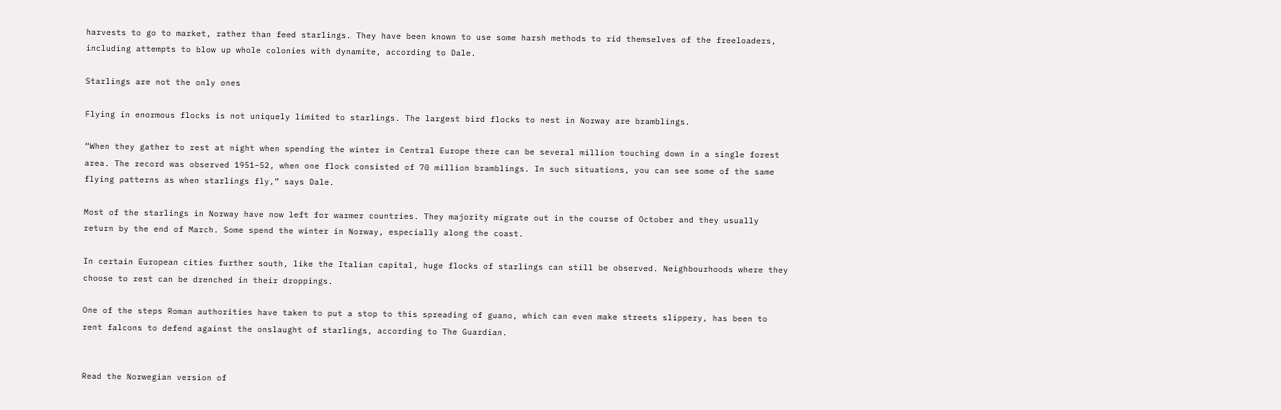harvests to go to market, rather than feed starlings. They have been known to use some harsh methods to rid themselves of the freeloaders, including attempts to blow up whole colonies with dynamite, according to Dale.

Starlings are not the only ones

Flying in enormous flocks is not uniquely limited to starlings. The largest bird flocks to nest in Norway are bramblings.

“When they gather to rest at night when spending the winter in Central Europe there can be several million touching down in a single forest area. The record was observed 1951–52, when one flock consisted of 70 million bramblings. In such situations, you can see some of the same flying patterns as when starlings fly,” says Dale.

Most of the starlings in Norway have now left for warmer countries. They majority migrate out in the course of October and they usually return by the end of March. Some spend the winter in Norway, especially along the coast.

In certain European cities further south, like the Italian capital, huge flocks of starlings can still be observed. Neighbourhoods where they choose to rest can be drenched in their droppings.

One of the steps Roman authorities have taken to put a stop to this spreading of guano, which can even make streets slippery, has been to rent falcons to defend against the onslaught of starlings, according to The Guardian.


Read the Norwegian version of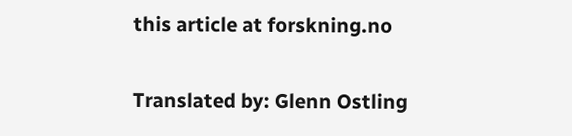this article at forskning.no

Translated by: Glenn Ostling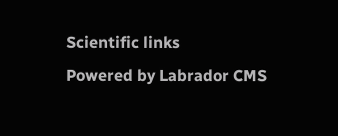Scientific links
Powered by Labrador CMS